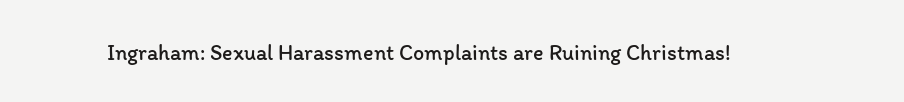Ingraham: Sexual Harassment Complaints are Ruining Christmas!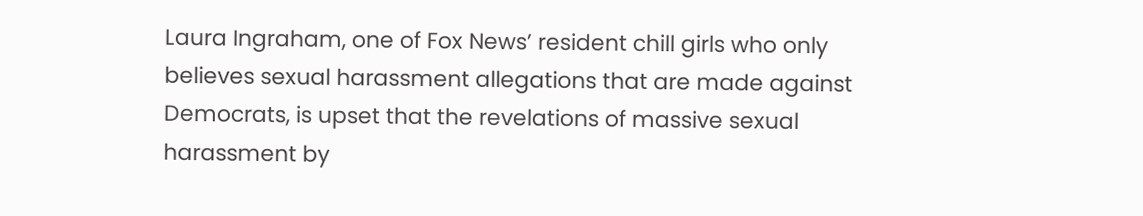Laura Ingraham, one of Fox News’ resident chill girls who only believes sexual harassment allegations that are made against Democrats, is upset that the revelations of massive sexual harassment by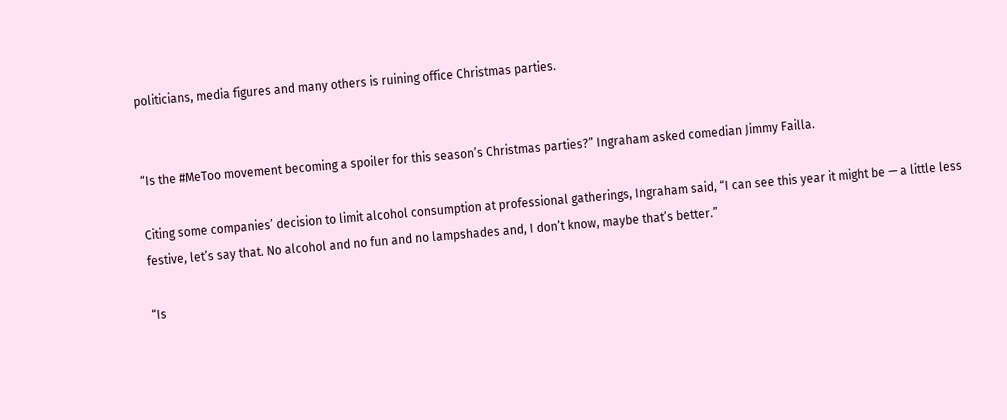politicians, media figures and many others is ruining office Christmas parties.


“Is the #MeToo movement becoming a spoiler for this season’s Christmas parties?” Ingraham asked comedian Jimmy Failla.

Citing some companies’ decision to limit alcohol consumption at professional gatherings, Ingraham said, “I can see this year it might be — a little less festive, let’s say that. No alcohol and no fun and no lampshades and, I don’t know, maybe that’s better.”

“Is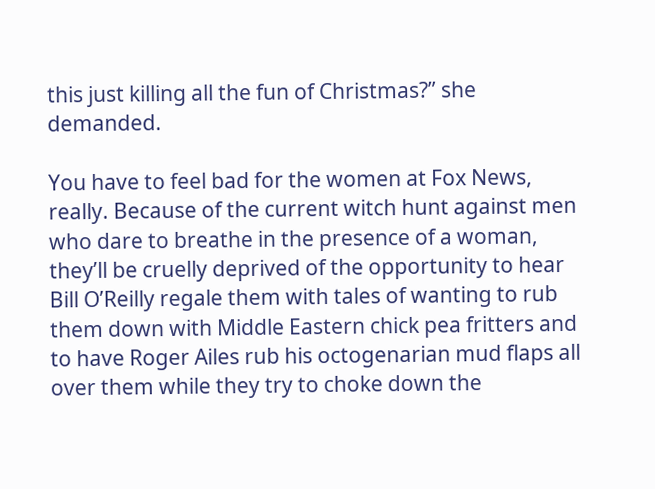this just killing all the fun of Christmas?” she demanded.

You have to feel bad for the women at Fox News, really. Because of the current witch hunt against men who dare to breathe in the presence of a woman, they’ll be cruelly deprived of the opportunity to hear Bill O’Reilly regale them with tales of wanting to rub them down with Middle Eastern chick pea fritters and to have Roger Ailes rub his octogenarian mud flaps all over them while they try to choke down the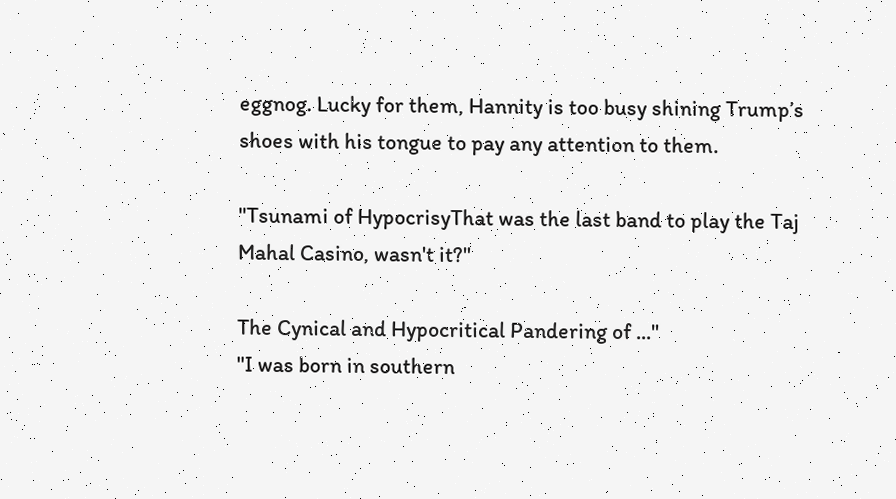eggnog. Lucky for them, Hannity is too busy shining Trump’s shoes with his tongue to pay any attention to them.

"Tsunami of HypocrisyThat was the last band to play the Taj Mahal Casino, wasn't it?"

The Cynical and Hypocritical Pandering of ..."
"I was born in southern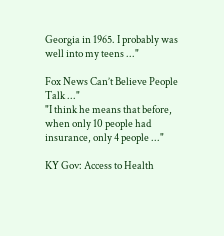Georgia in 1965. I probably was well into my teens ..."

Fox News Can’t Believe People Talk ..."
"I think he means that before, when only 10 people had insurance, only 4 people ..."

KY Gov: Access to Health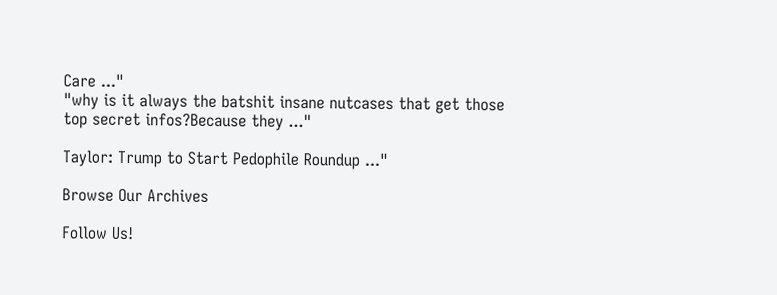Care ..."
"why is it always the batshit insane nutcases that get those top secret infos?Because they ..."

Taylor: Trump to Start Pedophile Roundup ..."

Browse Our Archives

Follow Us!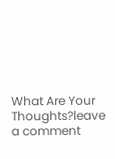What Are Your Thoughts?leave a comment